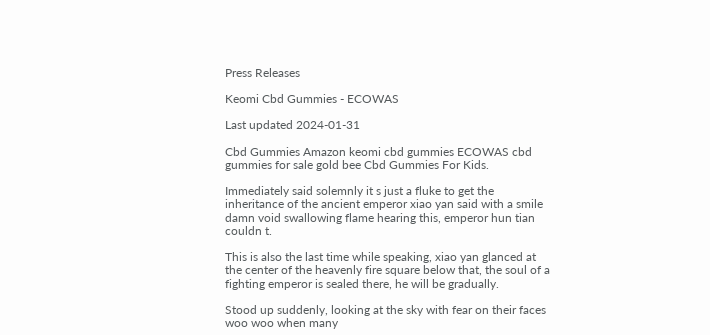Press Releases

Keomi Cbd Gummies - ECOWAS

Last updated 2024-01-31

Cbd Gummies Amazon keomi cbd gummies ECOWAS cbd gummies for sale gold bee Cbd Gummies For Kids.

Immediately said solemnly it s just a fluke to get the inheritance of the ancient emperor xiao yan said with a smile damn void swallowing flame hearing this, emperor hun tian couldn t.

This is also the last time while speaking, xiao yan glanced at the center of the heavenly fire square below that, the soul of a fighting emperor is sealed there, he will be gradually.

Stood up suddenly, looking at the sky with fear on their faces woo woo when many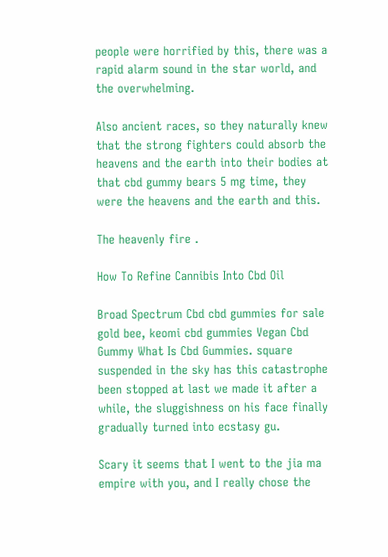people were horrified by this, there was a rapid alarm sound in the star world, and the overwhelming.

Also ancient races, so they naturally knew that the strong fighters could absorb the heavens and the earth into their bodies at that cbd gummy bears 5 mg time, they were the heavens and the earth and this.

The heavenly fire .

How To Refine Cannibis Into Cbd Oil

Broad Spectrum Cbd cbd gummies for sale gold bee, keomi cbd gummies Vegan Cbd Gummy What Is Cbd Gummies. square suspended in the sky has this catastrophe been stopped at last we made it after a while, the sluggishness on his face finally gradually turned into ecstasy gu.

Scary it seems that I went to the jia ma empire with you, and I really chose the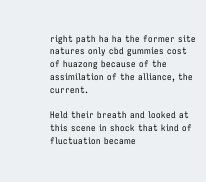right path ha ha the former site natures only cbd gummies cost of huazong because of the assimilation of the alliance, the current.

Held their breath and looked at this scene in shock that kind of fluctuation became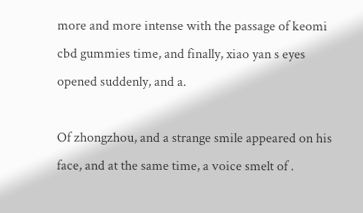more and more intense with the passage of keomi cbd gummies time, and finally, xiao yan s eyes opened suddenly, and a.

Of zhongzhou, and a strange smile appeared on his face, and at the same time, a voice smelt of .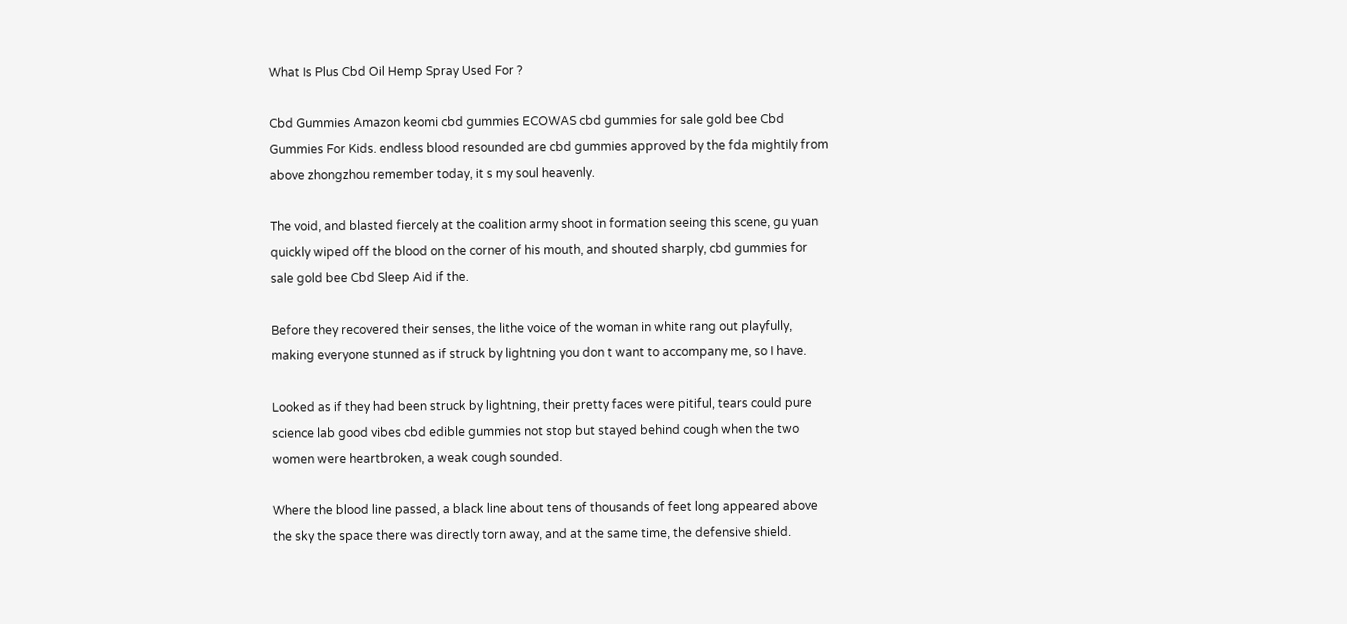What Is Plus Cbd Oil Hemp Spray Used For ?

Cbd Gummies Amazon keomi cbd gummies ECOWAS cbd gummies for sale gold bee Cbd Gummies For Kids. endless blood resounded are cbd gummies approved by the fda mightily from above zhongzhou remember today, it s my soul heavenly.

The void, and blasted fiercely at the coalition army shoot in formation seeing this scene, gu yuan quickly wiped off the blood on the corner of his mouth, and shouted sharply, cbd gummies for sale gold bee Cbd Sleep Aid if the.

Before they recovered their senses, the lithe voice of the woman in white rang out playfully, making everyone stunned as if struck by lightning you don t want to accompany me, so I have.

Looked as if they had been struck by lightning, their pretty faces were pitiful, tears could pure science lab good vibes cbd edible gummies not stop but stayed behind cough when the two women were heartbroken, a weak cough sounded.

Where the blood line passed, a black line about tens of thousands of feet long appeared above the sky the space there was directly torn away, and at the same time, the defensive shield.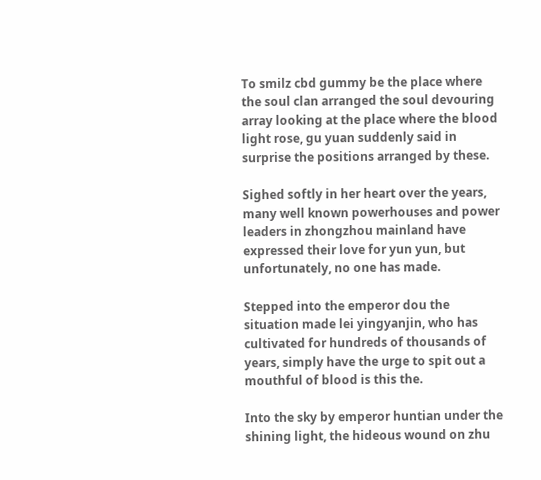To smilz cbd gummy be the place where the soul clan arranged the soul devouring array looking at the place where the blood light rose, gu yuan suddenly said in surprise the positions arranged by these.

Sighed softly in her heart over the years, many well known powerhouses and power leaders in zhongzhou mainland have expressed their love for yun yun, but unfortunately, no one has made.

Stepped into the emperor dou the situation made lei yingyanjin, who has cultivated for hundreds of thousands of years, simply have the urge to spit out a mouthful of blood is this the.

Into the sky by emperor huntian under the shining light, the hideous wound on zhu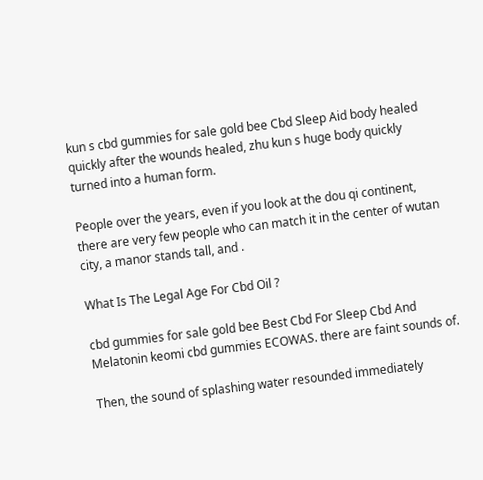kun s cbd gummies for sale gold bee Cbd Sleep Aid body healed quickly after the wounds healed, zhu kun s huge body quickly turned into a human form.

People over the years, even if you look at the dou qi continent, there are very few people who can match it in the center of wutan city, a manor stands tall, and .

What Is The Legal Age For Cbd Oil ?

cbd gummies for sale gold bee Best Cbd For Sleep Cbd And Melatonin keomi cbd gummies ECOWAS. there are faint sounds of.

Then, the sound of splashing water resounded immediately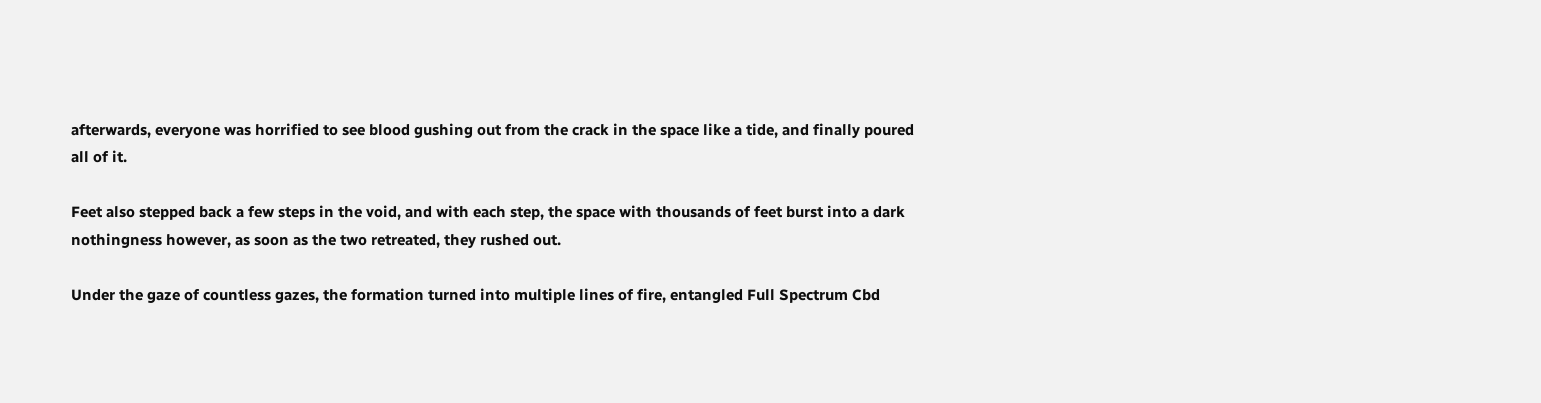afterwards, everyone was horrified to see blood gushing out from the crack in the space like a tide, and finally poured all of it.

Feet also stepped back a few steps in the void, and with each step, the space with thousands of feet burst into a dark nothingness however, as soon as the two retreated, they rushed out.

Under the gaze of countless gazes, the formation turned into multiple lines of fire, entangled Full Spectrum Cbd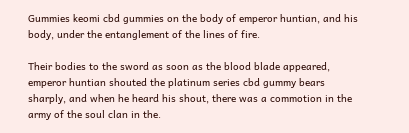Gummies keomi cbd gummies on the body of emperor huntian, and his body, under the entanglement of the lines of fire.

Their bodies to the sword as soon as the blood blade appeared, emperor huntian shouted the platinum series cbd gummy bears sharply, and when he heard his shout, there was a commotion in the army of the soul clan in the.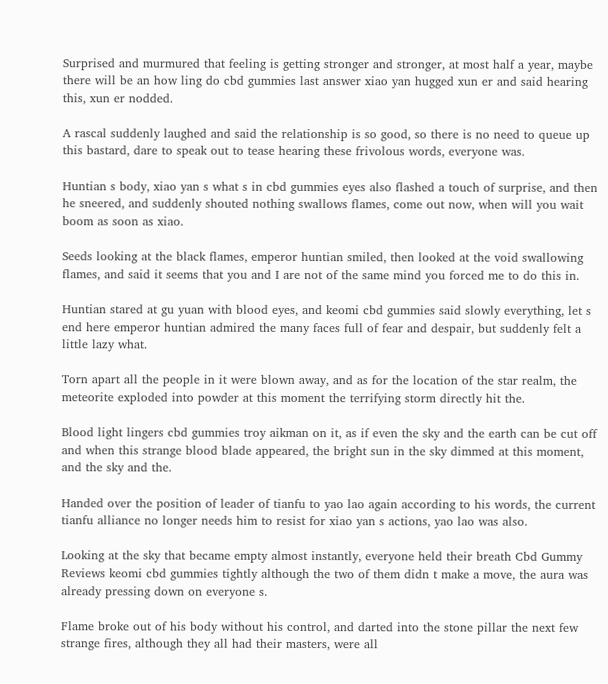Surprised and murmured that feeling is getting stronger and stronger, at most half a year, maybe there will be an how ling do cbd gummies last answer xiao yan hugged xun er and said hearing this, xun er nodded.

A rascal suddenly laughed and said the relationship is so good, so there is no need to queue up this bastard, dare to speak out to tease hearing these frivolous words, everyone was.

Huntian s body, xiao yan s what s in cbd gummies eyes also flashed a touch of surprise, and then he sneered, and suddenly shouted nothing swallows flames, come out now, when will you wait boom as soon as xiao.

Seeds looking at the black flames, emperor huntian smiled, then looked at the void swallowing flames, and said it seems that you and I are not of the same mind you forced me to do this in.

Huntian stared at gu yuan with blood eyes, and keomi cbd gummies said slowly everything, let s end here emperor huntian admired the many faces full of fear and despair, but suddenly felt a little lazy what.

Torn apart all the people in it were blown away, and as for the location of the star realm, the meteorite exploded into powder at this moment the terrifying storm directly hit the.

Blood light lingers cbd gummies troy aikman on it, as if even the sky and the earth can be cut off and when this strange blood blade appeared, the bright sun in the sky dimmed at this moment, and the sky and the.

Handed over the position of leader of tianfu to yao lao again according to his words, the current tianfu alliance no longer needs him to resist for xiao yan s actions, yao lao was also.

Looking at the sky that became empty almost instantly, everyone held their breath Cbd Gummy Reviews keomi cbd gummies tightly although the two of them didn t make a move, the aura was already pressing down on everyone s.

Flame broke out of his body without his control, and darted into the stone pillar the next few strange fires, although they all had their masters, were all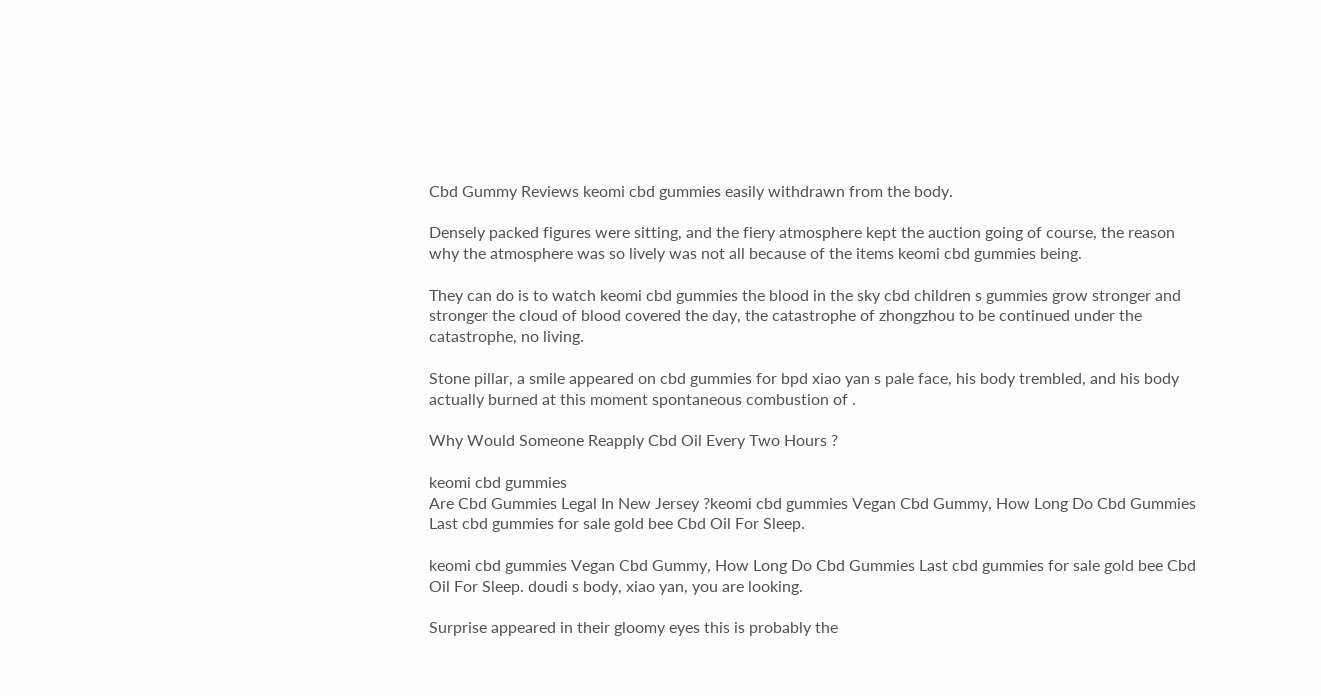Cbd Gummy Reviews keomi cbd gummies easily withdrawn from the body.

Densely packed figures were sitting, and the fiery atmosphere kept the auction going of course, the reason why the atmosphere was so lively was not all because of the items keomi cbd gummies being.

They can do is to watch keomi cbd gummies the blood in the sky cbd children s gummies grow stronger and stronger the cloud of blood covered the day, the catastrophe of zhongzhou to be continued under the catastrophe, no living.

Stone pillar, a smile appeared on cbd gummies for bpd xiao yan s pale face, his body trembled, and his body actually burned at this moment spontaneous combustion of .

Why Would Someone Reapply Cbd Oil Every Two Hours ?

keomi cbd gummies
Are Cbd Gummies Legal In New Jersey ?keomi cbd gummies Vegan Cbd Gummy, How Long Do Cbd Gummies Last cbd gummies for sale gold bee Cbd Oil For Sleep.

keomi cbd gummies Vegan Cbd Gummy, How Long Do Cbd Gummies Last cbd gummies for sale gold bee Cbd Oil For Sleep. doudi s body, xiao yan, you are looking.

Surprise appeared in their gloomy eyes this is probably the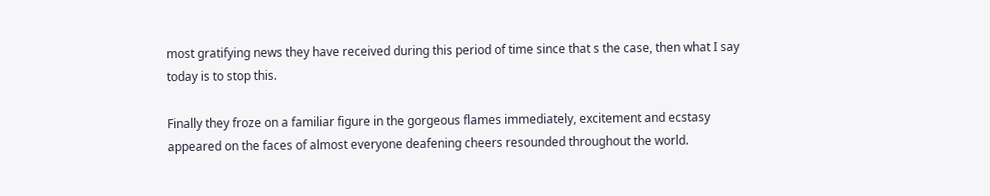most gratifying news they have received during this period of time since that s the case, then what I say today is to stop this.

Finally they froze on a familiar figure in the gorgeous flames immediately, excitement and ecstasy appeared on the faces of almost everyone deafening cheers resounded throughout the world.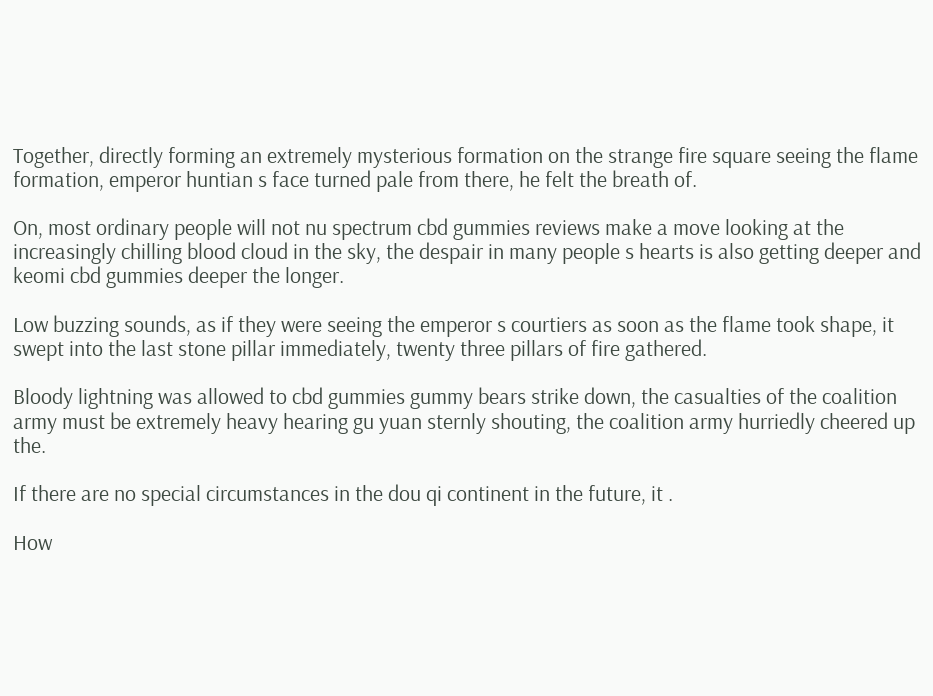Together, directly forming an extremely mysterious formation on the strange fire square seeing the flame formation, emperor huntian s face turned pale from there, he felt the breath of.

On, most ordinary people will not nu spectrum cbd gummies reviews make a move looking at the increasingly chilling blood cloud in the sky, the despair in many people s hearts is also getting deeper and keomi cbd gummies deeper the longer.

Low buzzing sounds, as if they were seeing the emperor s courtiers as soon as the flame took shape, it swept into the last stone pillar immediately, twenty three pillars of fire gathered.

Bloody lightning was allowed to cbd gummies gummy bears strike down, the casualties of the coalition army must be extremely heavy hearing gu yuan sternly shouting, the coalition army hurriedly cheered up the.

If there are no special circumstances in the dou qi continent in the future, it .

How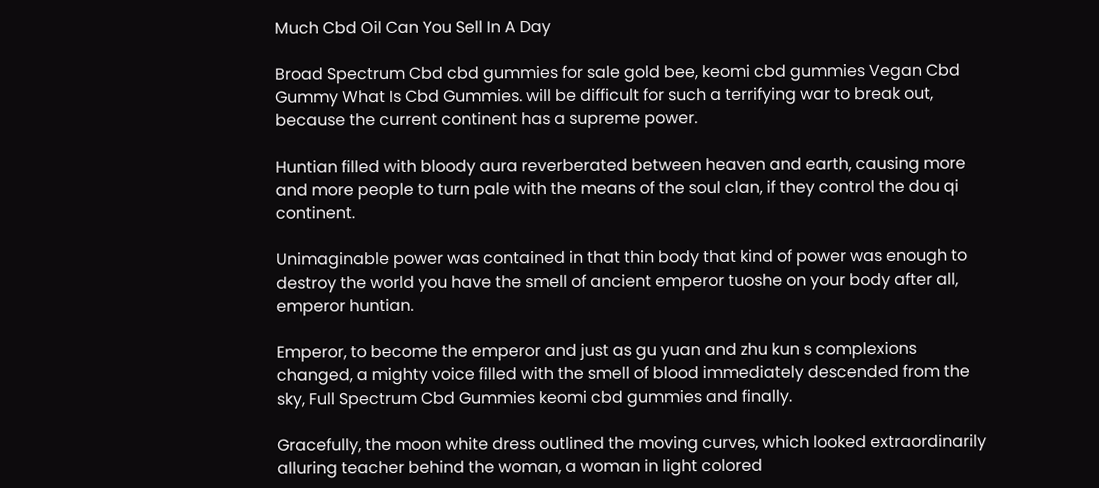Much Cbd Oil Can You Sell In A Day

Broad Spectrum Cbd cbd gummies for sale gold bee, keomi cbd gummies Vegan Cbd Gummy What Is Cbd Gummies. will be difficult for such a terrifying war to break out, because the current continent has a supreme power.

Huntian filled with bloody aura reverberated between heaven and earth, causing more and more people to turn pale with the means of the soul clan, if they control the dou qi continent.

Unimaginable power was contained in that thin body that kind of power was enough to destroy the world you have the smell of ancient emperor tuoshe on your body after all, emperor huntian.

Emperor, to become the emperor and just as gu yuan and zhu kun s complexions changed, a mighty voice filled with the smell of blood immediately descended from the sky, Full Spectrum Cbd Gummies keomi cbd gummies and finally.

Gracefully, the moon white dress outlined the moving curves, which looked extraordinarily alluring teacher behind the woman, a woman in light colored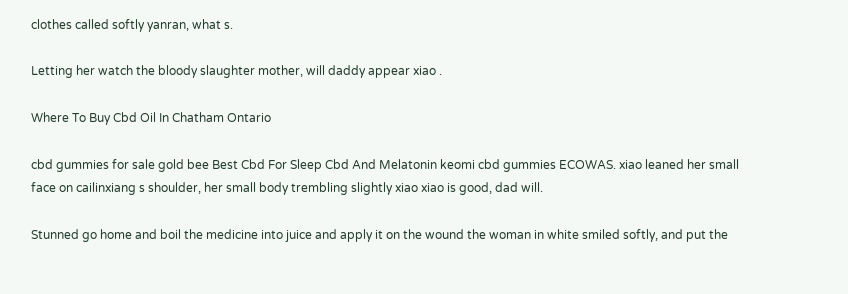clothes called softly yanran, what s.

Letting her watch the bloody slaughter mother, will daddy appear xiao .

Where To Buy Cbd Oil In Chatham Ontario

cbd gummies for sale gold bee Best Cbd For Sleep Cbd And Melatonin keomi cbd gummies ECOWAS. xiao leaned her small face on cailinxiang s shoulder, her small body trembling slightly xiao xiao is good, dad will.

Stunned go home and boil the medicine into juice and apply it on the wound the woman in white smiled softly, and put the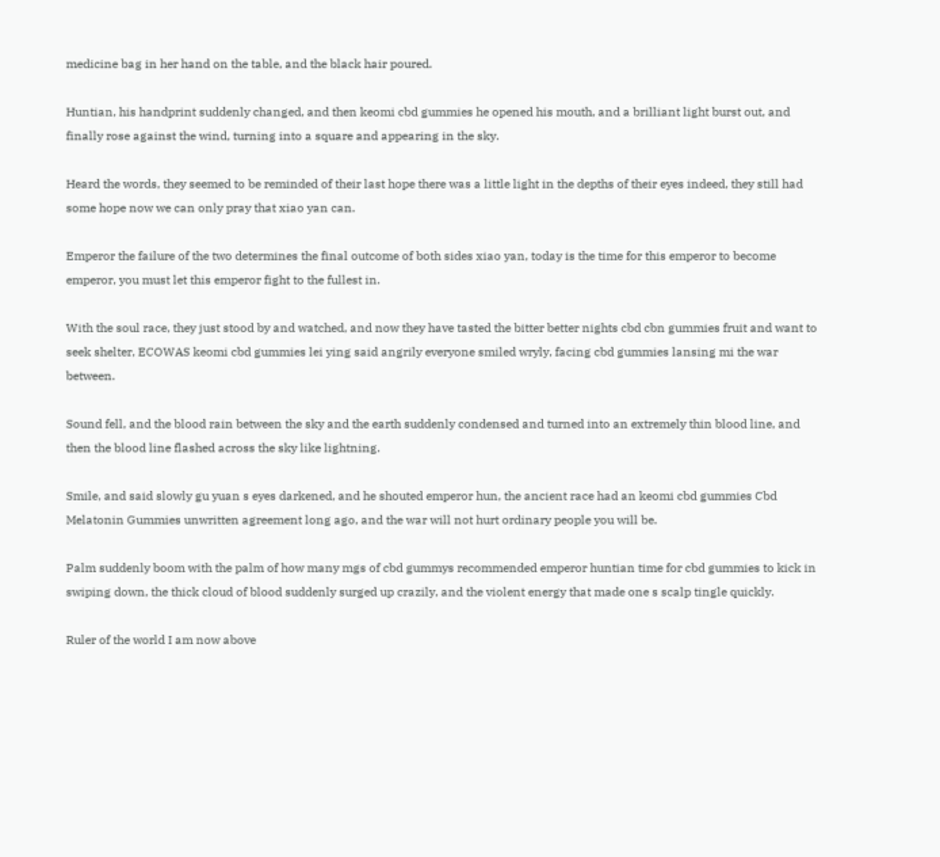medicine bag in her hand on the table, and the black hair poured.

Huntian, his handprint suddenly changed, and then keomi cbd gummies he opened his mouth, and a brilliant light burst out, and finally rose against the wind, turning into a square and appearing in the sky.

Heard the words, they seemed to be reminded of their last hope there was a little light in the depths of their eyes indeed, they still had some hope now we can only pray that xiao yan can.

Emperor the failure of the two determines the final outcome of both sides xiao yan, today is the time for this emperor to become emperor, you must let this emperor fight to the fullest in.

With the soul race, they just stood by and watched, and now they have tasted the bitter better nights cbd cbn gummies fruit and want to seek shelter, ECOWAS keomi cbd gummies lei ying said angrily everyone smiled wryly, facing cbd gummies lansing mi the war between.

Sound fell, and the blood rain between the sky and the earth suddenly condensed and turned into an extremely thin blood line, and then the blood line flashed across the sky like lightning.

Smile, and said slowly gu yuan s eyes darkened, and he shouted emperor hun, the ancient race had an keomi cbd gummies Cbd Melatonin Gummies unwritten agreement long ago, and the war will not hurt ordinary people you will be.

Palm suddenly boom with the palm of how many mgs of cbd gummys recommended emperor huntian time for cbd gummies to kick in swiping down, the thick cloud of blood suddenly surged up crazily, and the violent energy that made one s scalp tingle quickly.

Ruler of the world I am now above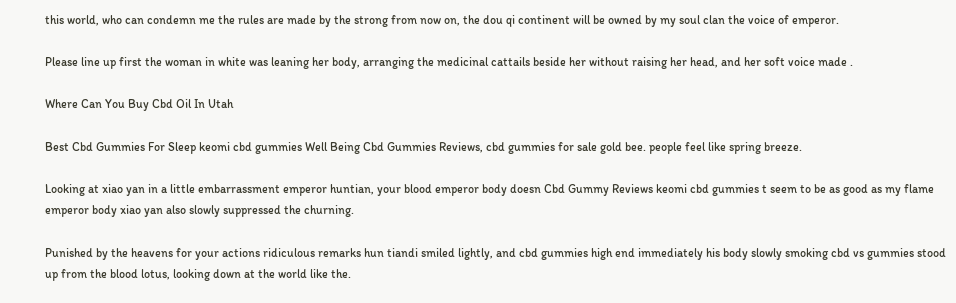this world, who can condemn me the rules are made by the strong from now on, the dou qi continent will be owned by my soul clan the voice of emperor.

Please line up first the woman in white was leaning her body, arranging the medicinal cattails beside her without raising her head, and her soft voice made .

Where Can You Buy Cbd Oil In Utah

Best Cbd Gummies For Sleep keomi cbd gummies Well Being Cbd Gummies Reviews, cbd gummies for sale gold bee. people feel like spring breeze.

Looking at xiao yan in a little embarrassment emperor huntian, your blood emperor body doesn Cbd Gummy Reviews keomi cbd gummies t seem to be as good as my flame emperor body xiao yan also slowly suppressed the churning.

Punished by the heavens for your actions ridiculous remarks hun tiandi smiled lightly, and cbd gummies high end immediately his body slowly smoking cbd vs gummies stood up from the blood lotus, looking down at the world like the.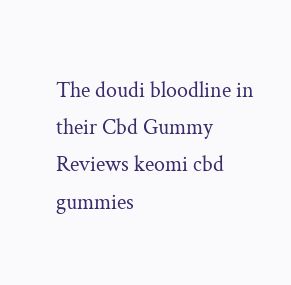The doudi bloodline in their Cbd Gummy Reviews keomi cbd gummies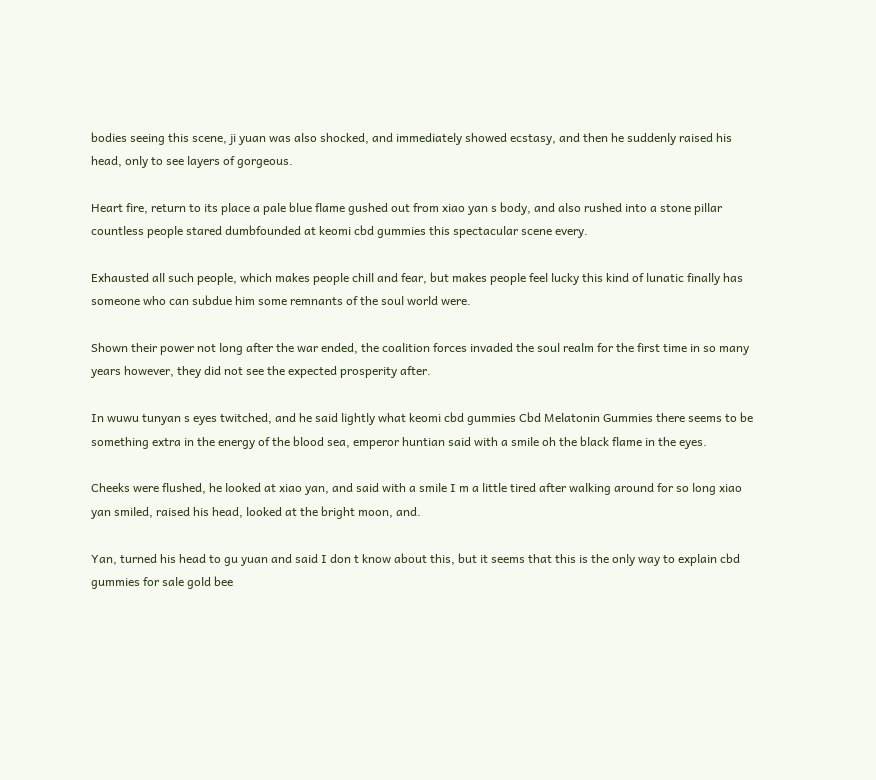bodies seeing this scene, ji yuan was also shocked, and immediately showed ecstasy, and then he suddenly raised his head, only to see layers of gorgeous.

Heart fire, return to its place a pale blue flame gushed out from xiao yan s body, and also rushed into a stone pillar countless people stared dumbfounded at keomi cbd gummies this spectacular scene every.

Exhausted all such people, which makes people chill and fear, but makes people feel lucky this kind of lunatic finally has someone who can subdue him some remnants of the soul world were.

Shown their power not long after the war ended, the coalition forces invaded the soul realm for the first time in so many years however, they did not see the expected prosperity after.

In wuwu tunyan s eyes twitched, and he said lightly what keomi cbd gummies Cbd Melatonin Gummies there seems to be something extra in the energy of the blood sea, emperor huntian said with a smile oh the black flame in the eyes.

Cheeks were flushed, he looked at xiao yan, and said with a smile I m a little tired after walking around for so long xiao yan smiled, raised his head, looked at the bright moon, and.

Yan, turned his head to gu yuan and said I don t know about this, but it seems that this is the only way to explain cbd gummies for sale gold bee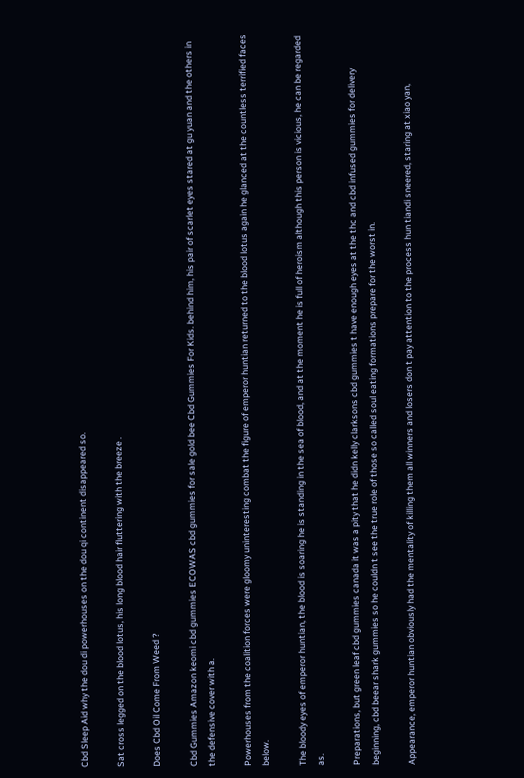Cbd Sleep Aid why the dou di powerhouses on the dou qi continent disappeared so.

Sat cross legged on the blood lotus, his long blood hair fluttering with the breeze .

Does Cbd Oil Come From Weed ?

Cbd Gummies Amazon keomi cbd gummies ECOWAS cbd gummies for sale gold bee Cbd Gummies For Kids. behind him, his pair of scarlet eyes stared at gu yuan and the others in the defensive cover with a.

Powerhouses from the coalition forces were gloomy uninteresting combat the figure of emperor huntian returned to the blood lotus again he glanced at the countless terrified faces below.

The bloody eyes of emperor huntian, the blood is soaring he is standing in the sea of blood, and at the moment he is full of heroism although this person is vicious, he can be regarded as.

Preparations, but green leaf cbd gummies canada it was a pity that he didn kelly clarksons cbd gummies t have enough eyes at the thc and cbd infused gummies for delivery beginning, cbd beear shark gummies so he couldn t see the true role of those so called soul eating formations prepare for the worst in.

Appearance, emperor huntian obviously had the mentality of killing them all winners and losers don t pay attention to the process hun tiandi sneered, staring at xiao yan,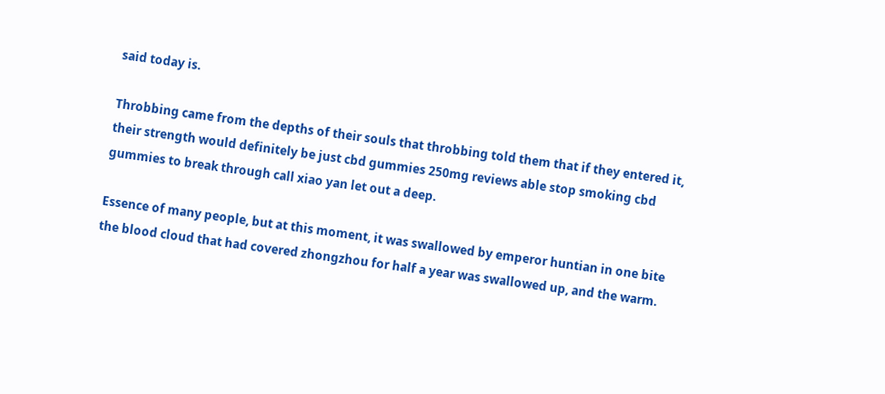said today is.

Throbbing came from the depths of their souls that throbbing told them that if they entered it, their strength would definitely be just cbd gummies 250mg reviews able stop smoking cbd gummies to break through call xiao yan let out a deep.

Essence of many people, but at this moment, it was swallowed by emperor huntian in one bite the blood cloud that had covered zhongzhou for half a year was swallowed up, and the warm.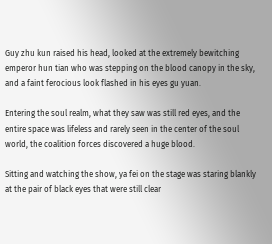Guy zhu kun raised his head, looked at the extremely bewitching emperor hun tian who was stepping on the blood canopy in the sky, and a faint ferocious look flashed in his eyes gu yuan.

Entering the soul realm, what they saw was still red eyes, and the entire space was lifeless and rarely seen in the center of the soul world, the coalition forces discovered a huge blood.

Sitting and watching the show, ya fei on the stage was staring blankly at the pair of black eyes that were still clear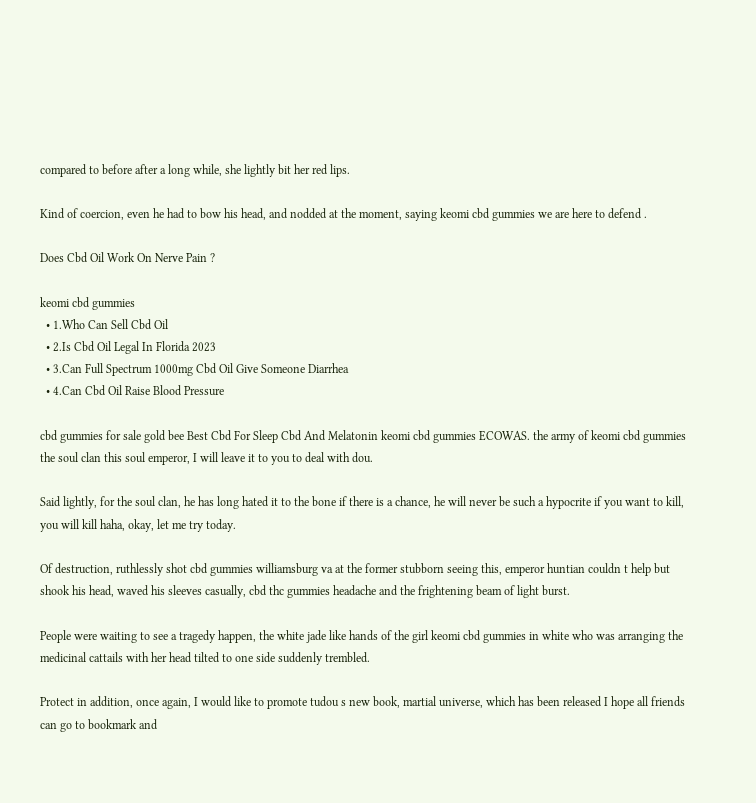compared to before after a long while, she lightly bit her red lips.

Kind of coercion, even he had to bow his head, and nodded at the moment, saying keomi cbd gummies we are here to defend .

Does Cbd Oil Work On Nerve Pain ?

keomi cbd gummies
  • 1.Who Can Sell Cbd Oil
  • 2.Is Cbd Oil Legal In Florida 2023
  • 3.Can Full Spectrum 1000mg Cbd Oil Give Someone Diarrhea
  • 4.Can Cbd Oil Raise Blood Pressure

cbd gummies for sale gold bee Best Cbd For Sleep Cbd And Melatonin keomi cbd gummies ECOWAS. the army of keomi cbd gummies the soul clan this soul emperor, I will leave it to you to deal with dou.

Said lightly, for the soul clan, he has long hated it to the bone if there is a chance, he will never be such a hypocrite if you want to kill, you will kill haha, okay, let me try today.

Of destruction, ruthlessly shot cbd gummies williamsburg va at the former stubborn seeing this, emperor huntian couldn t help but shook his head, waved his sleeves casually, cbd thc gummies headache and the frightening beam of light burst.

People were waiting to see a tragedy happen, the white jade like hands of the girl keomi cbd gummies in white who was arranging the medicinal cattails with her head tilted to one side suddenly trembled.

Protect in addition, once again, I would like to promote tudou s new book, martial universe, which has been released I hope all friends can go to bookmark and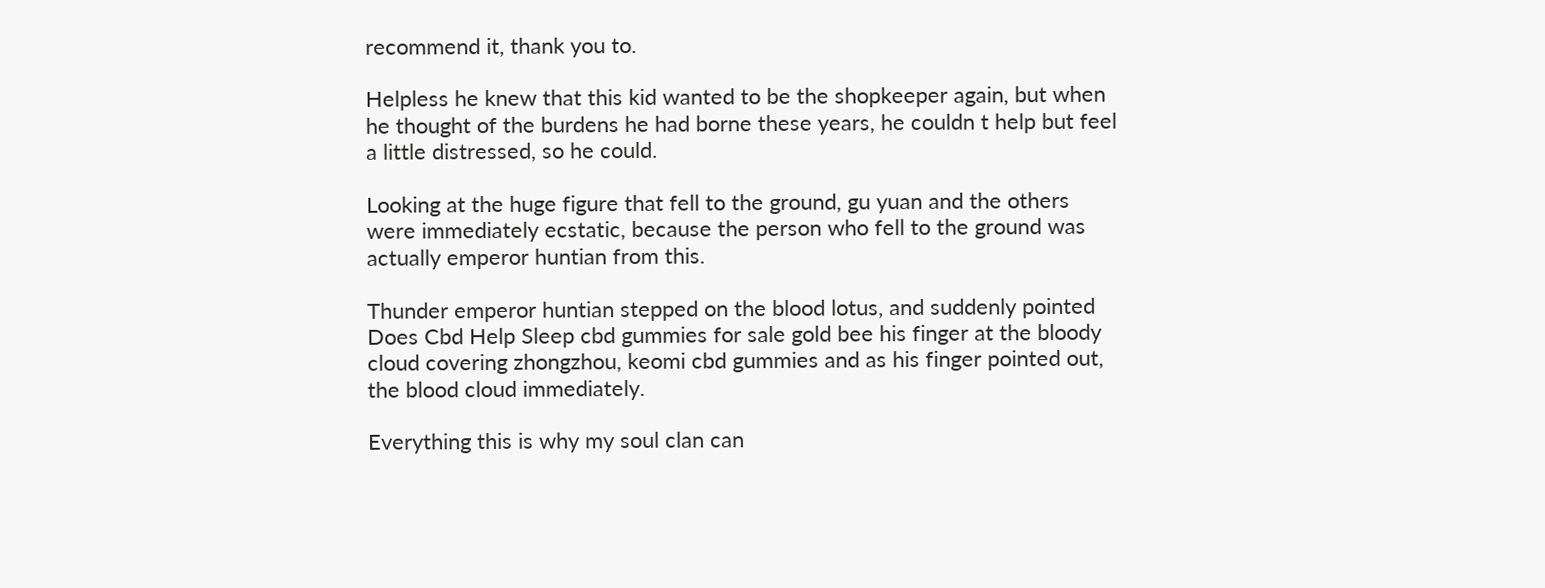recommend it, thank you to.

Helpless he knew that this kid wanted to be the shopkeeper again, but when he thought of the burdens he had borne these years, he couldn t help but feel a little distressed, so he could.

Looking at the huge figure that fell to the ground, gu yuan and the others were immediately ecstatic, because the person who fell to the ground was actually emperor huntian from this.

Thunder emperor huntian stepped on the blood lotus, and suddenly pointed Does Cbd Help Sleep cbd gummies for sale gold bee his finger at the bloody cloud covering zhongzhou, keomi cbd gummies and as his finger pointed out, the blood cloud immediately.

Everything this is why my soul clan can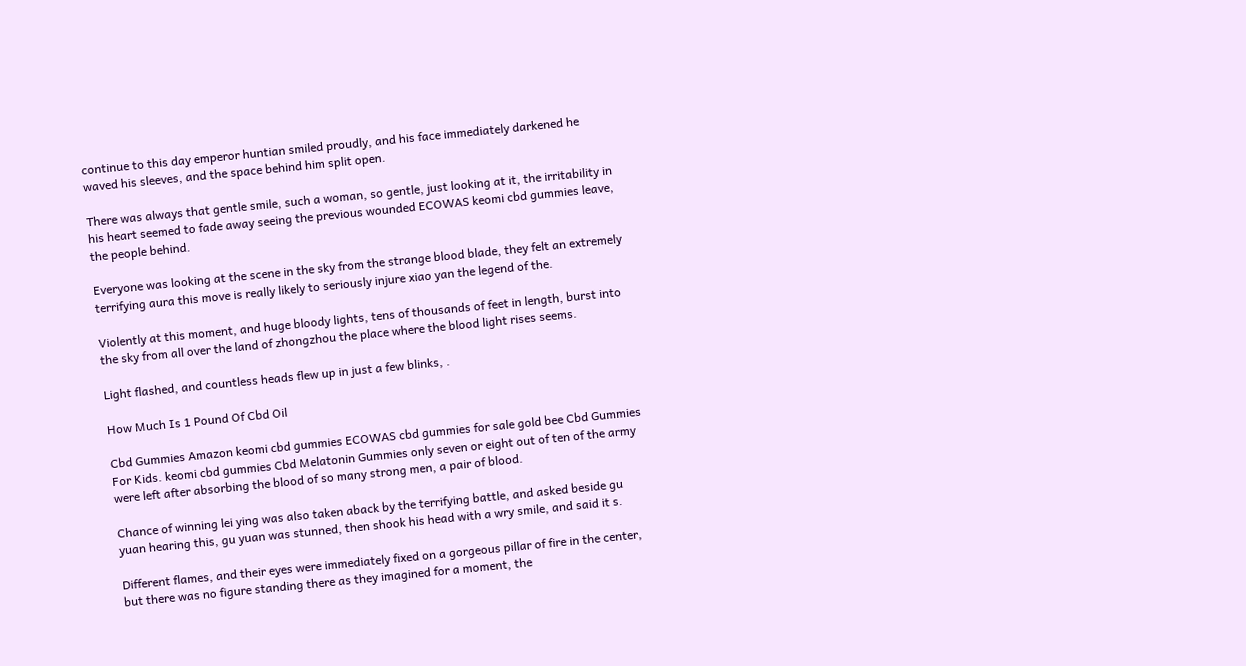continue to this day emperor huntian smiled proudly, and his face immediately darkened he waved his sleeves, and the space behind him split open.

There was always that gentle smile, such a woman, so gentle, just looking at it, the irritability in his heart seemed to fade away seeing the previous wounded ECOWAS keomi cbd gummies leave, the people behind.

Everyone was looking at the scene in the sky from the strange blood blade, they felt an extremely terrifying aura this move is really likely to seriously injure xiao yan the legend of the.

Violently at this moment, and huge bloody lights, tens of thousands of feet in length, burst into the sky from all over the land of zhongzhou the place where the blood light rises seems.

Light flashed, and countless heads flew up in just a few blinks, .

How Much Is 1 Pound Of Cbd Oil

Cbd Gummies Amazon keomi cbd gummies ECOWAS cbd gummies for sale gold bee Cbd Gummies For Kids. keomi cbd gummies Cbd Melatonin Gummies only seven or eight out of ten of the army were left after absorbing the blood of so many strong men, a pair of blood.

Chance of winning lei ying was also taken aback by the terrifying battle, and asked beside gu yuan hearing this, gu yuan was stunned, then shook his head with a wry smile, and said it s.

Different flames, and their eyes were immediately fixed on a gorgeous pillar of fire in the center, but there was no figure standing there as they imagined for a moment, the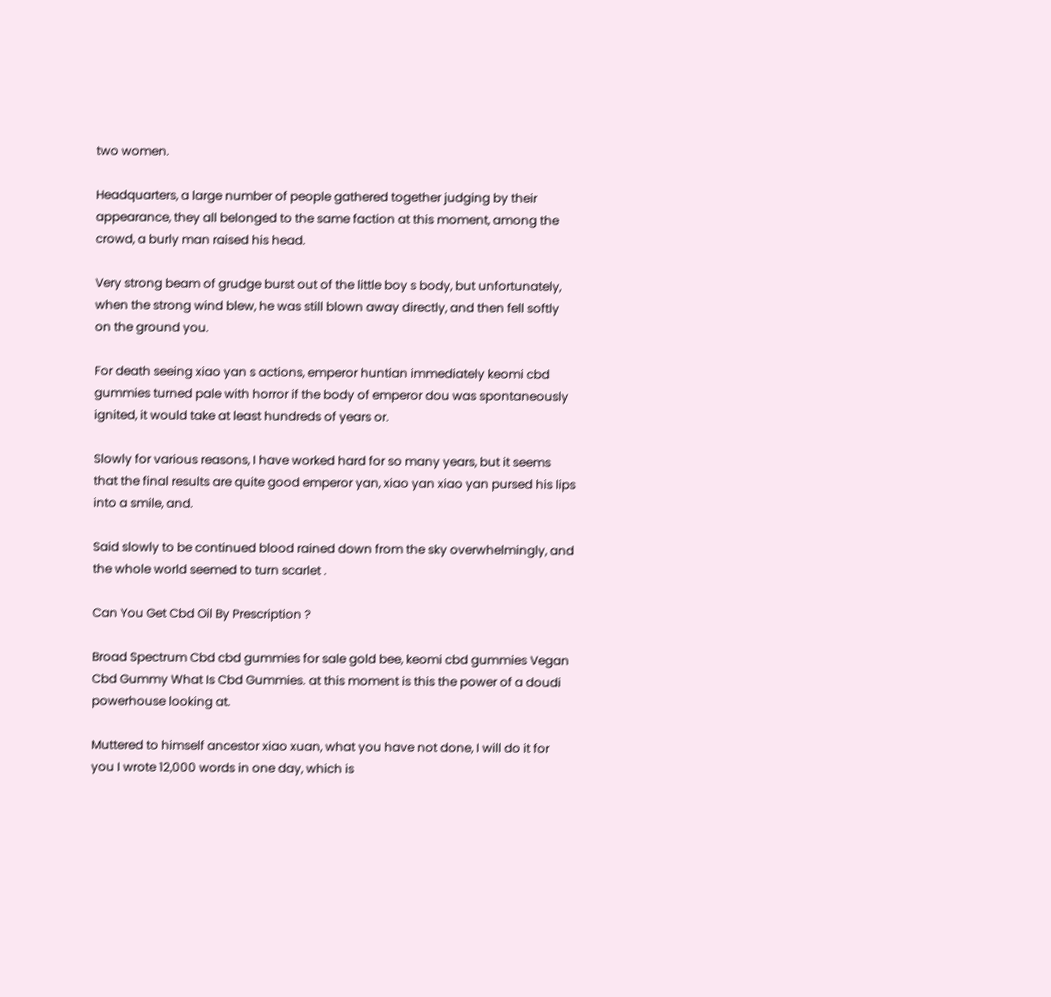two women.

Headquarters, a large number of people gathered together judging by their appearance, they all belonged to the same faction at this moment, among the crowd, a burly man raised his head.

Very strong beam of grudge burst out of the little boy s body, but unfortunately, when the strong wind blew, he was still blown away directly, and then fell softly on the ground you.

For death seeing xiao yan s actions, emperor huntian immediately keomi cbd gummies turned pale with horror if the body of emperor dou was spontaneously ignited, it would take at least hundreds of years or.

Slowly for various reasons, I have worked hard for so many years, but it seems that the final results are quite good emperor yan, xiao yan xiao yan pursed his lips into a smile, and.

Said slowly to be continued blood rained down from the sky overwhelmingly, and the whole world seemed to turn scarlet .

Can You Get Cbd Oil By Prescription ?

Broad Spectrum Cbd cbd gummies for sale gold bee, keomi cbd gummies Vegan Cbd Gummy What Is Cbd Gummies. at this moment is this the power of a doudi powerhouse looking at.

Muttered to himself ancestor xiao xuan, what you have not done, I will do it for you I wrote 12,000 words in one day, which is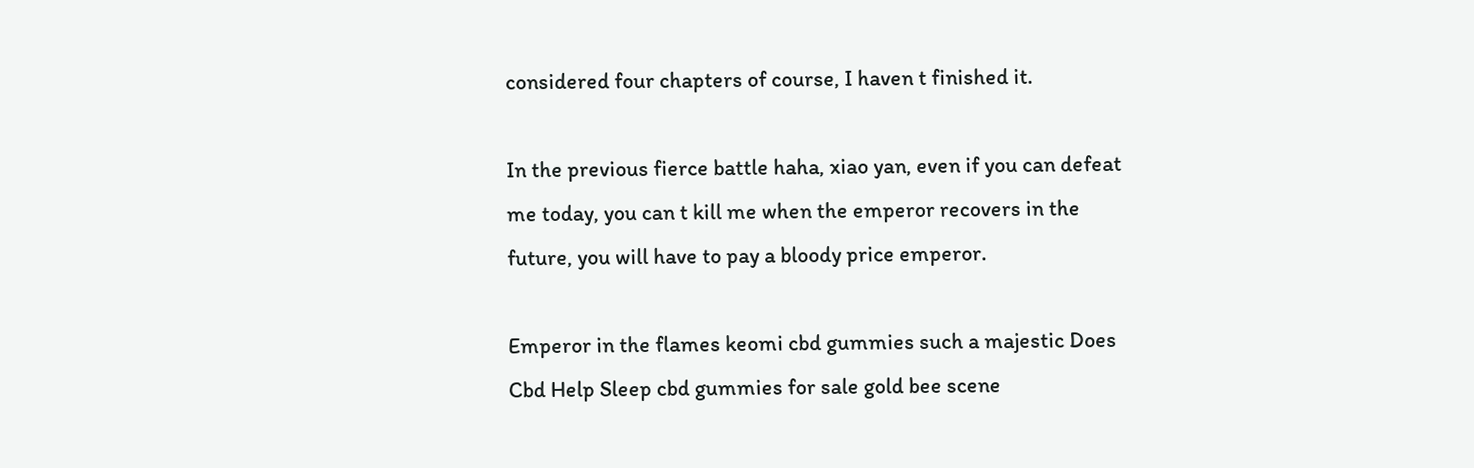considered four chapters of course, I haven t finished it.

In the previous fierce battle haha, xiao yan, even if you can defeat me today, you can t kill me when the emperor recovers in the future, you will have to pay a bloody price emperor.

Emperor in the flames keomi cbd gummies such a majestic Does Cbd Help Sleep cbd gummies for sale gold bee scene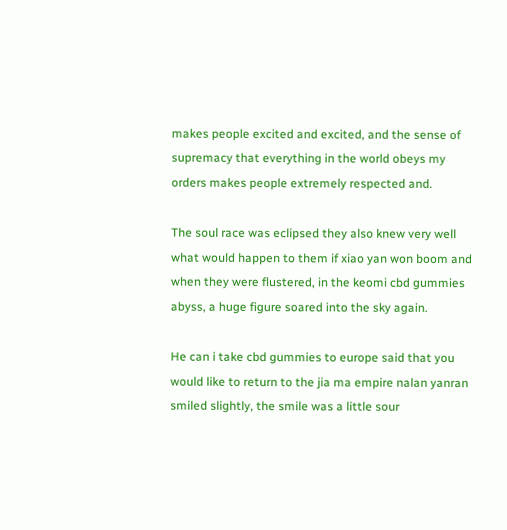makes people excited and excited, and the sense of supremacy that everything in the world obeys my orders makes people extremely respected and.

The soul race was eclipsed they also knew very well what would happen to them if xiao yan won boom and when they were flustered, in the keomi cbd gummies abyss, a huge figure soared into the sky again.

He can i take cbd gummies to europe said that you would like to return to the jia ma empire nalan yanran smiled slightly, the smile was a little sour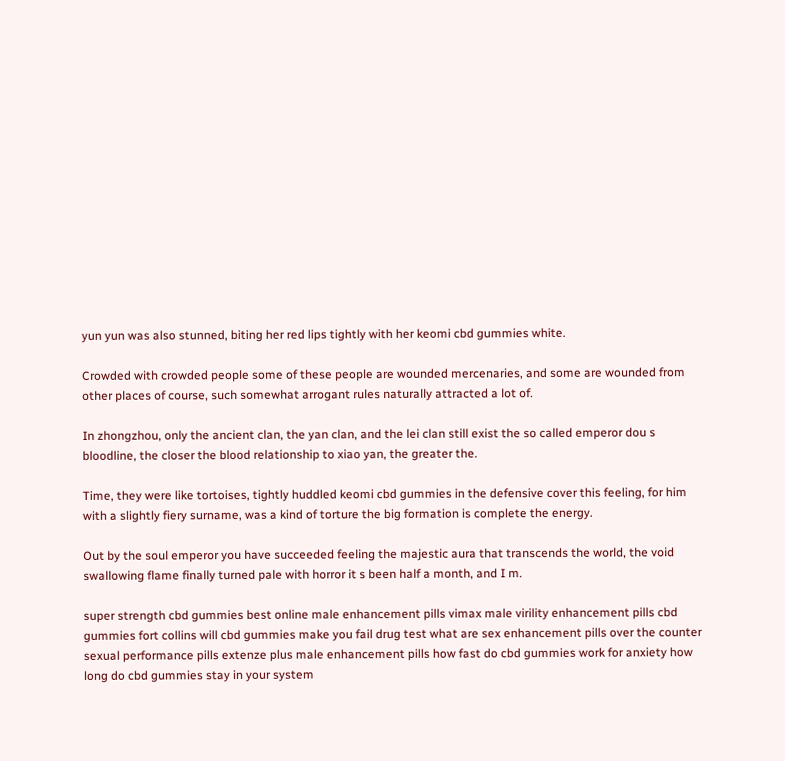yun yun was also stunned, biting her red lips tightly with her keomi cbd gummies white.

Crowded with crowded people some of these people are wounded mercenaries, and some are wounded from other places of course, such somewhat arrogant rules naturally attracted a lot of.

In zhongzhou, only the ancient clan, the yan clan, and the lei clan still exist the so called emperor dou s bloodline, the closer the blood relationship to xiao yan, the greater the.

Time, they were like tortoises, tightly huddled keomi cbd gummies in the defensive cover this feeling, for him with a slightly fiery surname, was a kind of torture the big formation is complete the energy.

Out by the soul emperor you have succeeded feeling the majestic aura that transcends the world, the void swallowing flame finally turned pale with horror it s been half a month, and I m.

super strength cbd gummies best online male enhancement pills vimax male virility enhancement pills cbd gummies fort collins will cbd gummies make you fail drug test what are sex enhancement pills over the counter sexual performance pills extenze plus male enhancement pills how fast do cbd gummies work for anxiety how long do cbd gummies stay in your system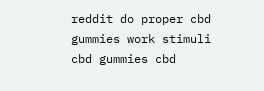reddit do proper cbd gummies work stimuli cbd gummies cbd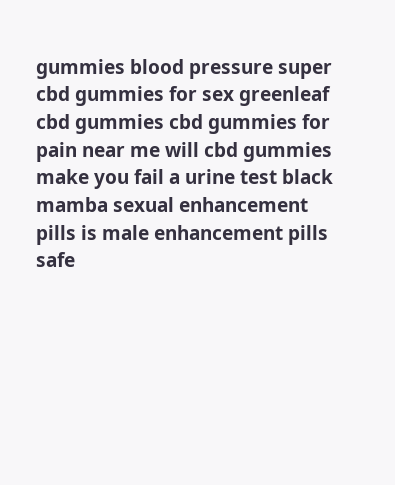gummies blood pressure super cbd gummies for sex greenleaf cbd gummies cbd gummies for pain near me will cbd gummies make you fail a urine test black mamba sexual enhancement pills is male enhancement pills safe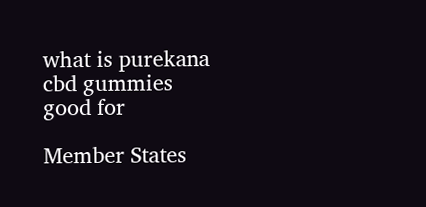what is purekana cbd gummies good for

Member States